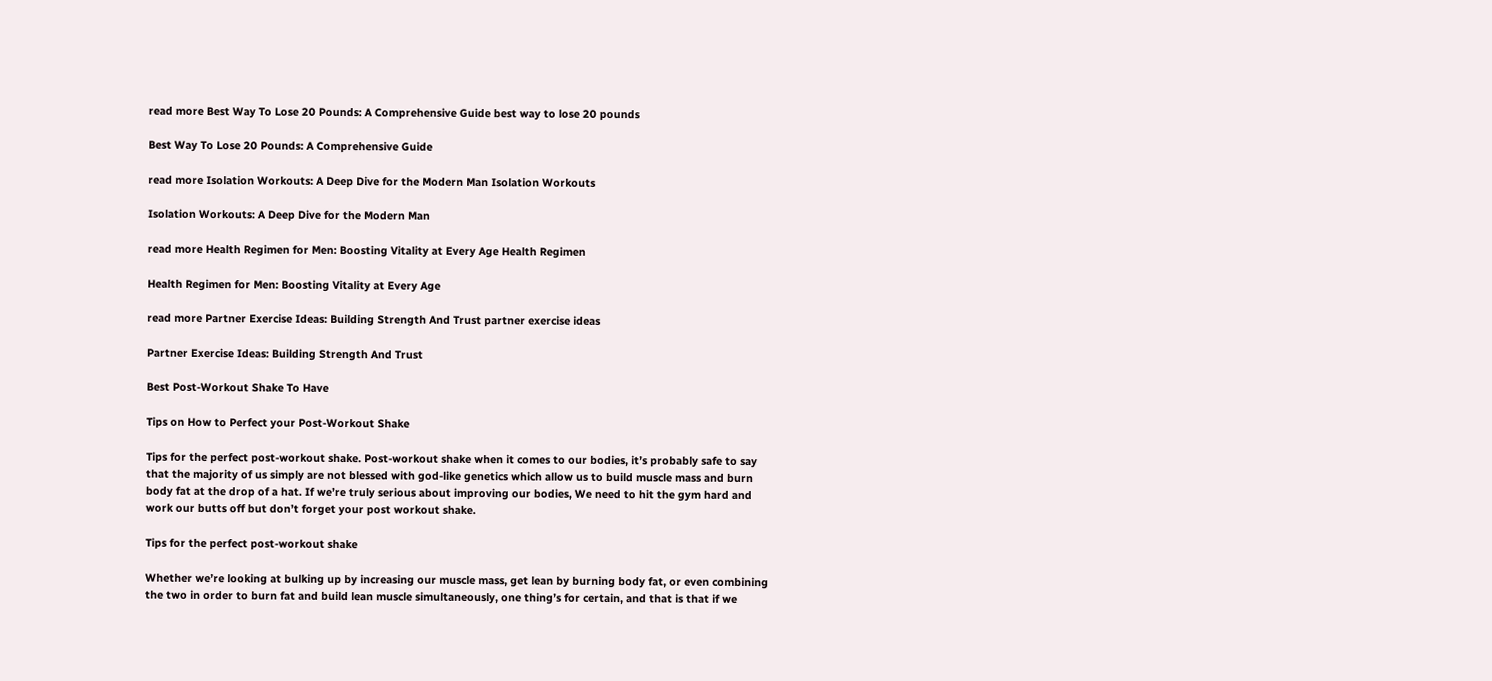read more Best Way To Lose 20 Pounds: A Comprehensive Guide best way to lose 20 pounds

Best Way To Lose 20 Pounds: A Comprehensive Guide

read more Isolation Workouts: A Deep Dive for the Modern Man Isolation Workouts

Isolation Workouts: A Deep Dive for the Modern Man

read more Health Regimen for Men: Boosting Vitality at Every Age Health Regimen

Health Regimen for Men: Boosting Vitality at Every Age

read more Partner Exercise Ideas: Building Strength And Trust partner exercise ideas

Partner Exercise Ideas: Building Strength And Trust

Best Post-Workout Shake To Have

Tips on How to Perfect your Post-Workout Shake

Tips for the perfect post-workout shake. Post-workout shake when it comes to our bodies, it’s probably safe to say that the majority of us simply are not blessed with god-like genetics which allow us to build muscle mass and burn body fat at the drop of a hat. If we’re truly serious about improving our bodies, We need to hit the gym hard and work our butts off but don’t forget your post workout shake.

Tips for the perfect post-workout shake

Whether we’re looking at bulking up by increasing our muscle mass, get lean by burning body fat, or even combining the two in order to burn fat and build lean muscle simultaneously, one thing’s for certain, and that is that if we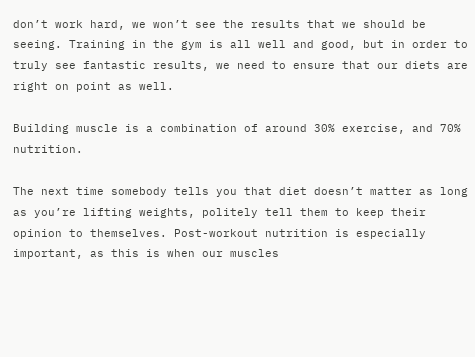don’t work hard, we won’t see the results that we should be seeing. Training in the gym is all well and good, but in order to truly see fantastic results, we need to ensure that our diets are right on point as well.

Building muscle is a combination of around 30% exercise, and 70% nutrition.

The next time somebody tells you that diet doesn’t matter as long as you’re lifting weights, politely tell them to keep their opinion to themselves. Post-workout nutrition is especially important, as this is when our muscles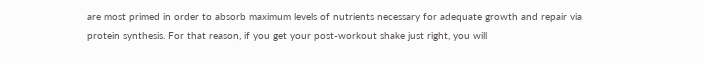are most primed in order to absorb maximum levels of nutrients necessary for adequate growth and repair via protein synthesis. For that reason, if you get your post-workout shake just right, you will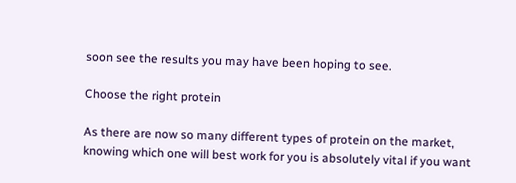soon see the results you may have been hoping to see.

Choose the right protein

As there are now so many different types of protein on the market, knowing which one will best work for you is absolutely vital if you want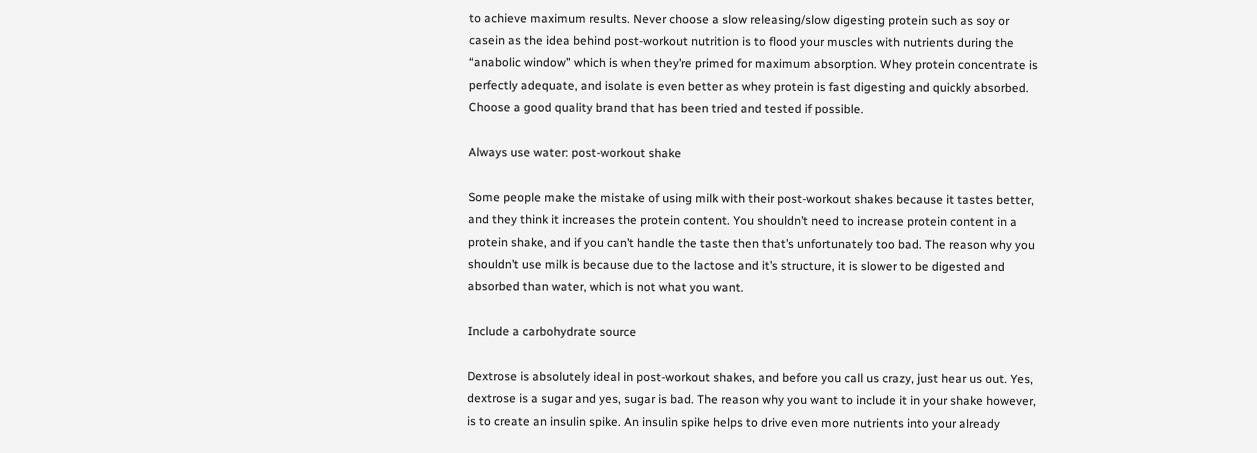to achieve maximum results. Never choose a slow releasing/slow digesting protein such as soy or casein as the idea behind post-workout nutrition is to flood your muscles with nutrients during the “anabolic window” which is when they’re primed for maximum absorption. Whey protein concentrate is perfectly adequate, and isolate is even better as whey protein is fast digesting and quickly absorbed. Choose a good quality brand that has been tried and tested if possible.

Always use water: post-workout shake

Some people make the mistake of using milk with their post-workout shakes because it tastes better, and they think it increases the protein content. You shouldn’t need to increase protein content in a protein shake, and if you can’t handle the taste then that’s unfortunately too bad. The reason why you shouldn’t use milk is because due to the lactose and it’s structure, it is slower to be digested and absorbed than water, which is not what you want.

Include a carbohydrate source

Dextrose is absolutely ideal in post-workout shakes, and before you call us crazy, just hear us out. Yes, dextrose is a sugar and yes, sugar is bad. The reason why you want to include it in your shake however, is to create an insulin spike. An insulin spike helps to drive even more nutrients into your already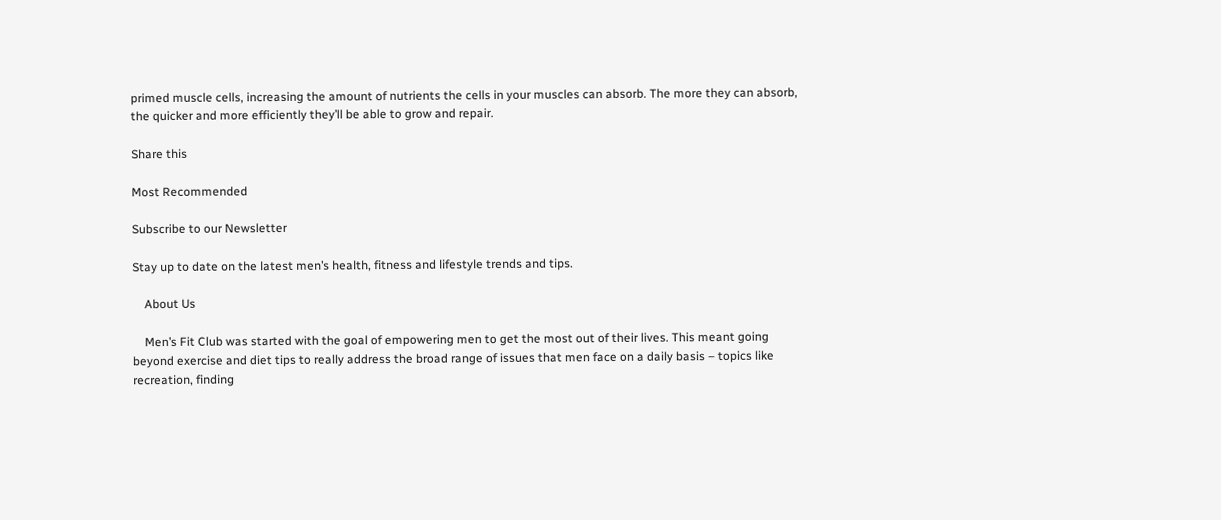primed muscle cells, increasing the amount of nutrients the cells in your muscles can absorb. The more they can absorb, the quicker and more efficiently they’ll be able to grow and repair.

Share this

Most Recommended

Subscribe to our Newsletter

Stay up to date on the latest men’s health, fitness and lifestyle trends and tips.

    About Us

    Men’s Fit Club was started with the goal of empowering men to get the most out of their lives. This meant going beyond exercise and diet tips to really address the broad range of issues that men face on a daily basis – topics like recreation, finding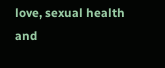love, sexual health and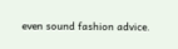even sound fashion advice.